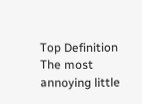Top Definition
The most annoying little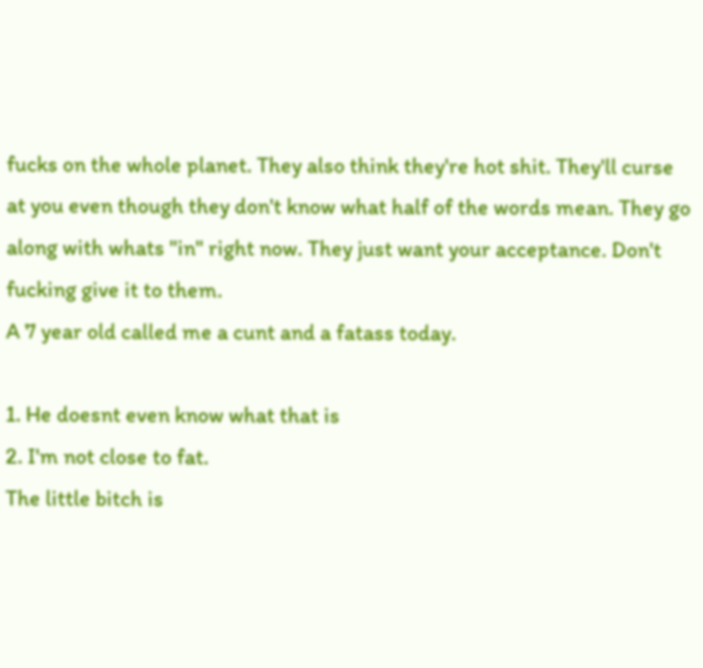fucks on the whole planet. They also think they're hot shit. They'll curse at you even though they don't know what half of the words mean. They go along with whats "in" right now. They just want your acceptance. Don't fucking give it to them.
A 7 year old called me a cunt and a fatass today.

1. He doesnt even know what that is
2. I'm not close to fat.
The little bitch is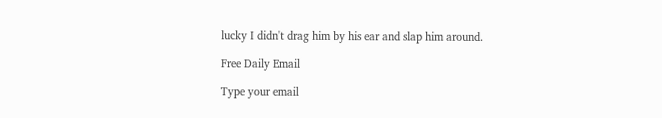lucky I didn't drag him by his ear and slap him around.

Free Daily Email

Type your email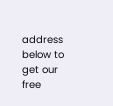address below to get our free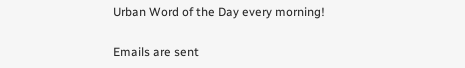Urban Word of the Day every morning!

Emails are sent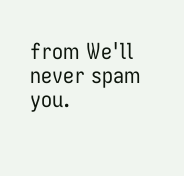from We'll never spam you.